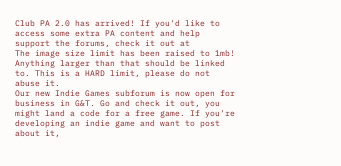Club PA 2.0 has arrived! If you'd like to access some extra PA content and help support the forums, check it out at
The image size limit has been raised to 1mb! Anything larger than that should be linked to. This is a HARD limit, please do not abuse it.
Our new Indie Games subforum is now open for business in G&T. Go and check it out, you might land a code for a free game. If you're developing an indie game and want to post about it,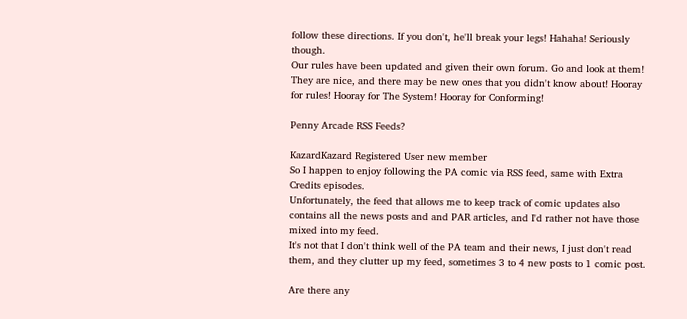follow these directions. If you don't, he'll break your legs! Hahaha! Seriously though.
Our rules have been updated and given their own forum. Go and look at them! They are nice, and there may be new ones that you didn't know about! Hooray for rules! Hooray for The System! Hooray for Conforming!

Penny Arcade RSS Feeds?

KazardKazard Registered User new member
So I happen to enjoy following the PA comic via RSS feed, same with Extra Credits episodes.
Unfortunately, the feed that allows me to keep track of comic updates also contains all the news posts and and PAR articles, and I'd rather not have those mixed into my feed.
It's not that I don't think well of the PA team and their news, I just don't read them, and they clutter up my feed, sometimes 3 to 4 new posts to 1 comic post.

Are there any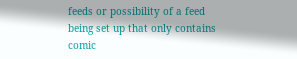feeds or possibility of a feed being set up that only contains comic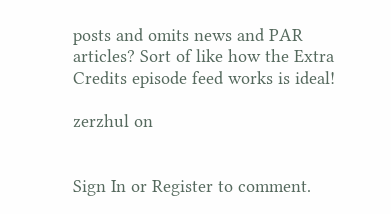posts and omits news and PAR articles? Sort of like how the Extra Credits episode feed works is ideal!

zerzhul on


Sign In or Register to comment.